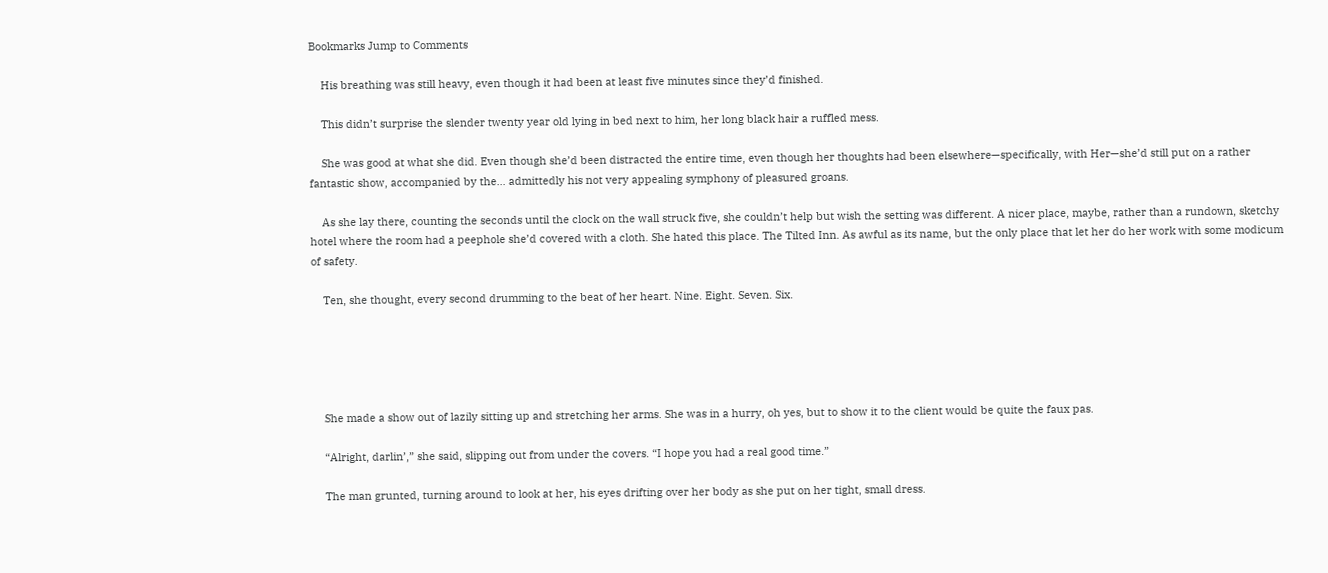Bookmarks Jump to Comments

    His breathing was still heavy, even though it had been at least five minutes since they’d finished.

    This didn’t surprise the slender twenty year old lying in bed next to him, her long black hair a ruffled mess.

    She was good at what she did. Even though she’d been distracted the entire time, even though her thoughts had been elsewhere—specifically, with Her—she’d still put on a rather fantastic show, accompanied by the… admittedly his not very appealing symphony of pleasured groans.

    As she lay there, counting the seconds until the clock on the wall struck five, she couldn’t help but wish the setting was different. A nicer place, maybe, rather than a rundown, sketchy hotel where the room had a peephole she’d covered with a cloth. She hated this place. The Tilted Inn. As awful as its name, but the only place that let her do her work with some modicum of safety.

    Ten, she thought, every second drumming to the beat of her heart. Nine. Eight. Seven. Six.





    She made a show out of lazily sitting up and stretching her arms. She was in a hurry, oh yes, but to show it to the client would be quite the faux pas.

    “Alright, darlin’,” she said, slipping out from under the covers. “I hope you had a real good time.”

    The man grunted, turning around to look at her, his eyes drifting over her body as she put on her tight, small dress.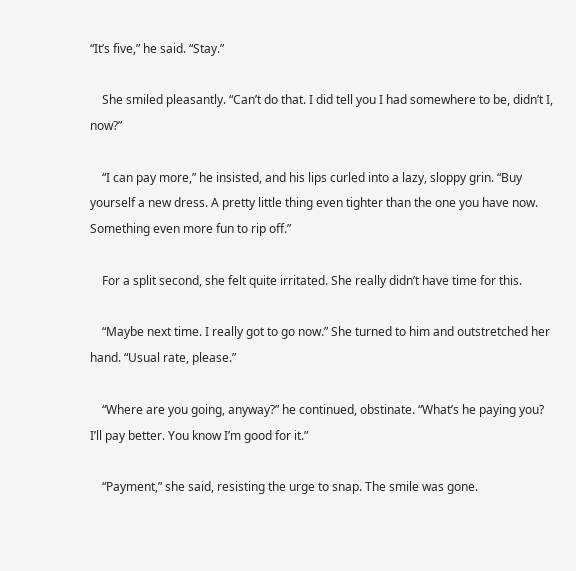“It’s five,” he said. “Stay.”

    She smiled pleasantly. “Can’t do that. I did tell you I had somewhere to be, didn’t I, now?”

    “I can pay more,” he insisted, and his lips curled into a lazy, sloppy grin. “Buy yourself a new dress. A pretty little thing even tighter than the one you have now. Something even more fun to rip off.”

    For a split second, she felt quite irritated. She really didn’t have time for this.

    “Maybe next time. I really got to go now.” She turned to him and outstretched her hand. “Usual rate, please.”

    “Where are you going, anyway?” he continued, obstinate. “What’s he paying you? I’ll pay better. You know I’m good for it.”

    “Payment,” she said, resisting the urge to snap. The smile was gone.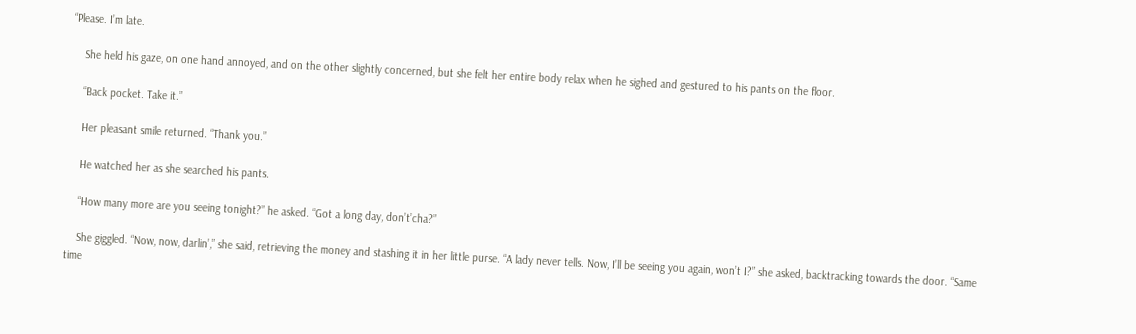“Please. I’m late.

    She held his gaze, on one hand annoyed, and on the other slightly concerned, but she felt her entire body relax when he sighed and gestured to his pants on the floor.

    “Back pocket. Take it.”

    Her pleasant smile returned. “Thank you.”

    He watched her as she searched his pants.

    “How many more are you seeing tonight?” he asked. “Got a long day, don’t’cha?”

    She giggled. “Now, now, darlin’,” she said, retrieving the money and stashing it in her little purse. “A lady never tells. Now, I’ll be seeing you again, won’t I?” she asked, backtracking towards the door. “Same time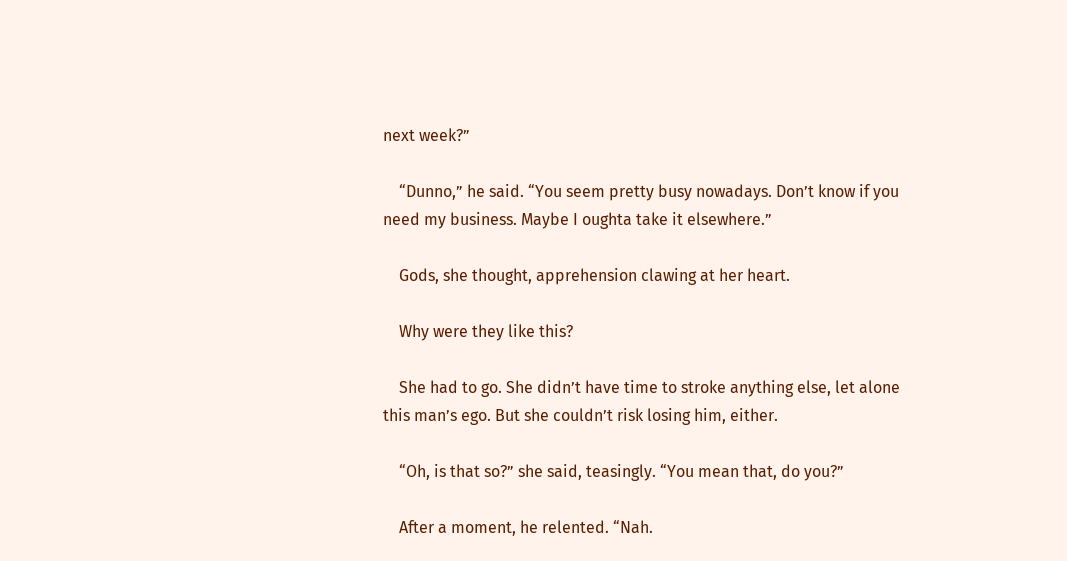next week?”

    “Dunno,” he said. “You seem pretty busy nowadays. Don’t know if you need my business. Maybe I oughta take it elsewhere.”

    Gods, she thought, apprehension clawing at her heart.

    Why were they like this?

    She had to go. She didn’t have time to stroke anything else, let alone this man’s ego. But she couldn’t risk losing him, either.

    “Oh, is that so?” she said, teasingly. “You mean that, do you?”

    After a moment, he relented. “Nah.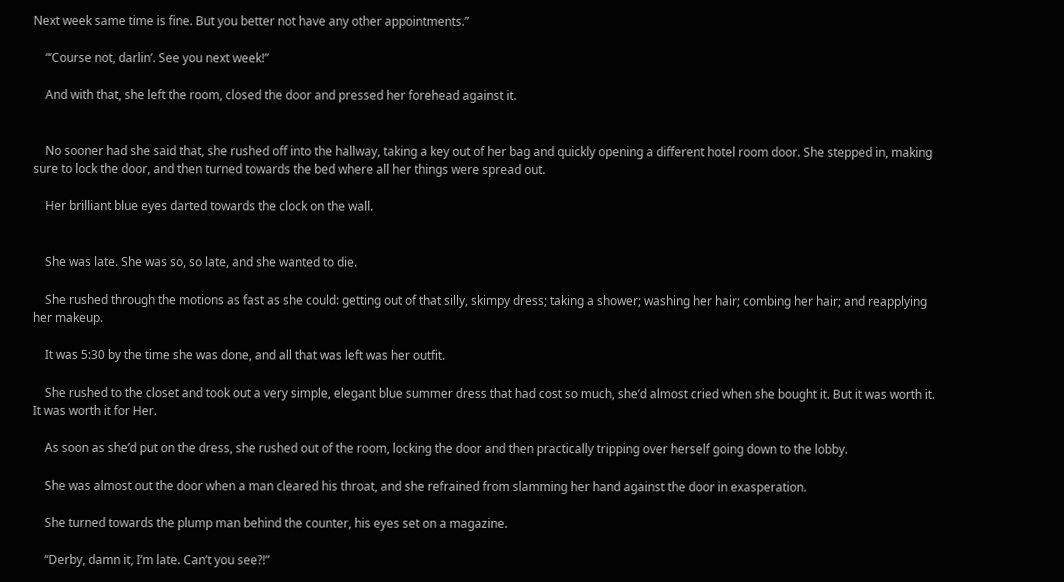Next week same time is fine. But you better not have any other appointments.”

    “‘Course not, darlin’. See you next week!”

    And with that, she left the room, closed the door and pressed her forehead against it.


    No sooner had she said that, she rushed off into the hallway, taking a key out of her bag and quickly opening a different hotel room door. She stepped in, making sure to lock the door, and then turned towards the bed where all her things were spread out.

    Her brilliant blue eyes darted towards the clock on the wall.


    She was late. She was so, so late, and she wanted to die.

    She rushed through the motions as fast as she could: getting out of that silly, skimpy dress; taking a shower; washing her hair; combing her hair; and reapplying her makeup.

    It was 5:30 by the time she was done, and all that was left was her outfit.

    She rushed to the closet and took out a very simple, elegant blue summer dress that had cost so much, she’d almost cried when she bought it. But it was worth it. It was worth it for Her.

    As soon as she’d put on the dress, she rushed out of the room, locking the door and then practically tripping over herself going down to the lobby.

    She was almost out the door when a man cleared his throat, and she refrained from slamming her hand against the door in exasperation.

    She turned towards the plump man behind the counter, his eyes set on a magazine.

    “Derby, damn it, I’m late. Can’t you see?!”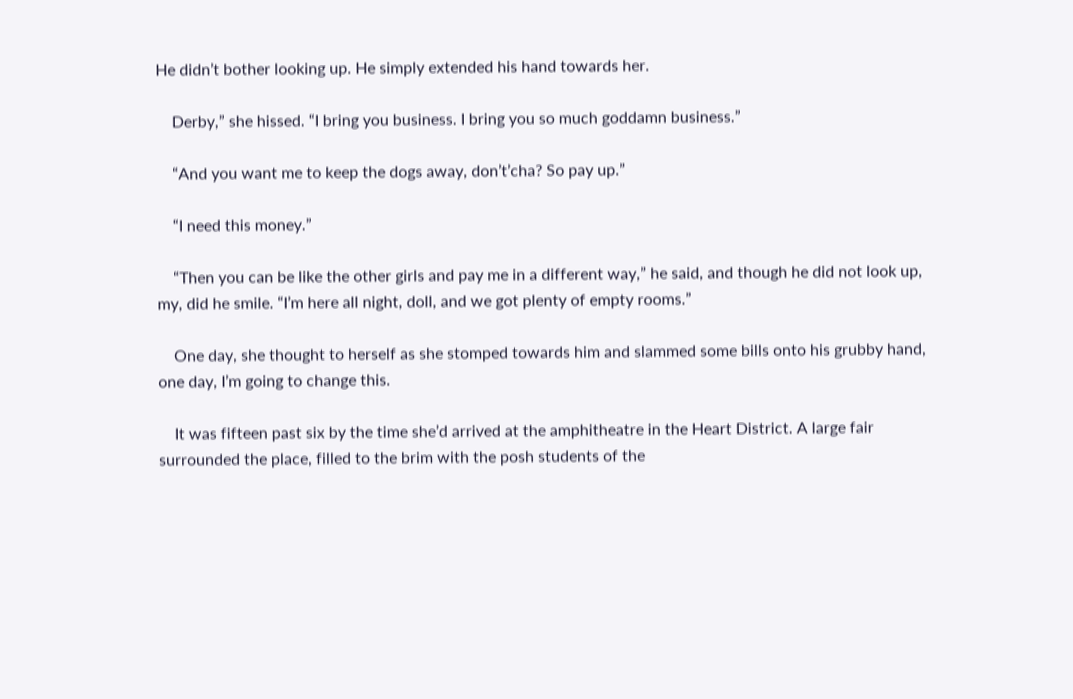He didn’t bother looking up. He simply extended his hand towards her.

    Derby,” she hissed. “I bring you business. I bring you so much goddamn business.”

    “And you want me to keep the dogs away, don’t’cha? So pay up.”

    “I need this money.”

    “Then you can be like the other girls and pay me in a different way,” he said, and though he did not look up, my, did he smile. “I’m here all night, doll, and we got plenty of empty rooms.”

    One day, she thought to herself as she stomped towards him and slammed some bills onto his grubby hand, one day, I’m going to change this.

    It was fifteen past six by the time she’d arrived at the amphitheatre in the Heart District. A large fair surrounded the place, filled to the brim with the posh students of the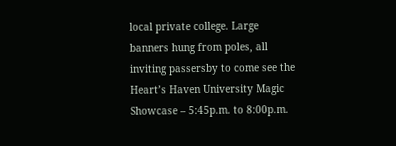local private college. Large banners hung from poles, all inviting passersby to come see the Heart’s Haven University Magic Showcase – 5:45p.m. to 8:00p.m.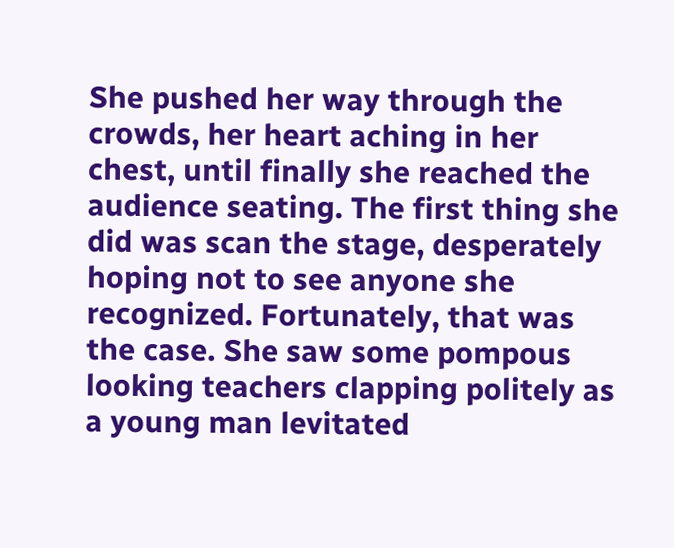She pushed her way through the crowds, her heart aching in her chest, until finally she reached the audience seating. The first thing she did was scan the stage, desperately hoping not to see anyone she recognized. Fortunately, that was the case. She saw some pompous looking teachers clapping politely as a young man levitated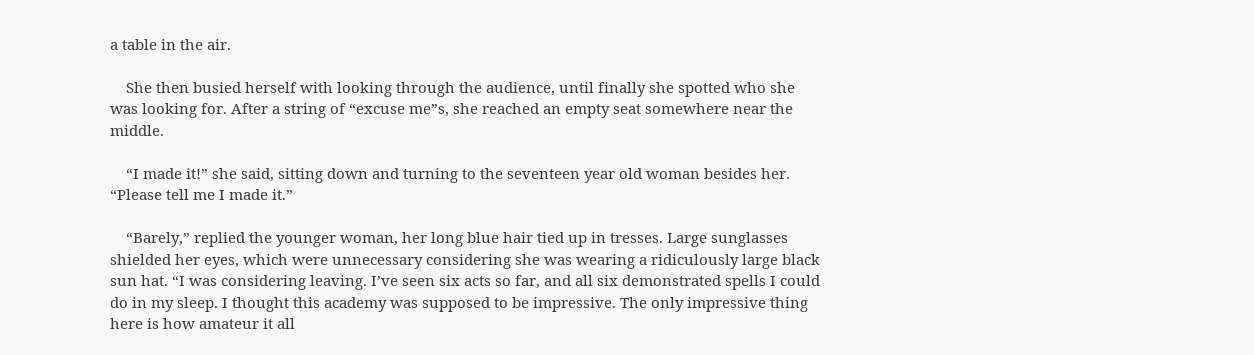a table in the air.

    She then busied herself with looking through the audience, until finally she spotted who she was looking for. After a string of “excuse me”s, she reached an empty seat somewhere near the middle.

    “I made it!” she said, sitting down and turning to the seventeen year old woman besides her. “Please tell me I made it.”

    “Barely,” replied the younger woman, her long blue hair tied up in tresses. Large sunglasses shielded her eyes, which were unnecessary considering she was wearing a ridiculously large black sun hat. “I was considering leaving. I’ve seen six acts so far, and all six demonstrated spells I could do in my sleep. I thought this academy was supposed to be impressive. The only impressive thing here is how amateur it all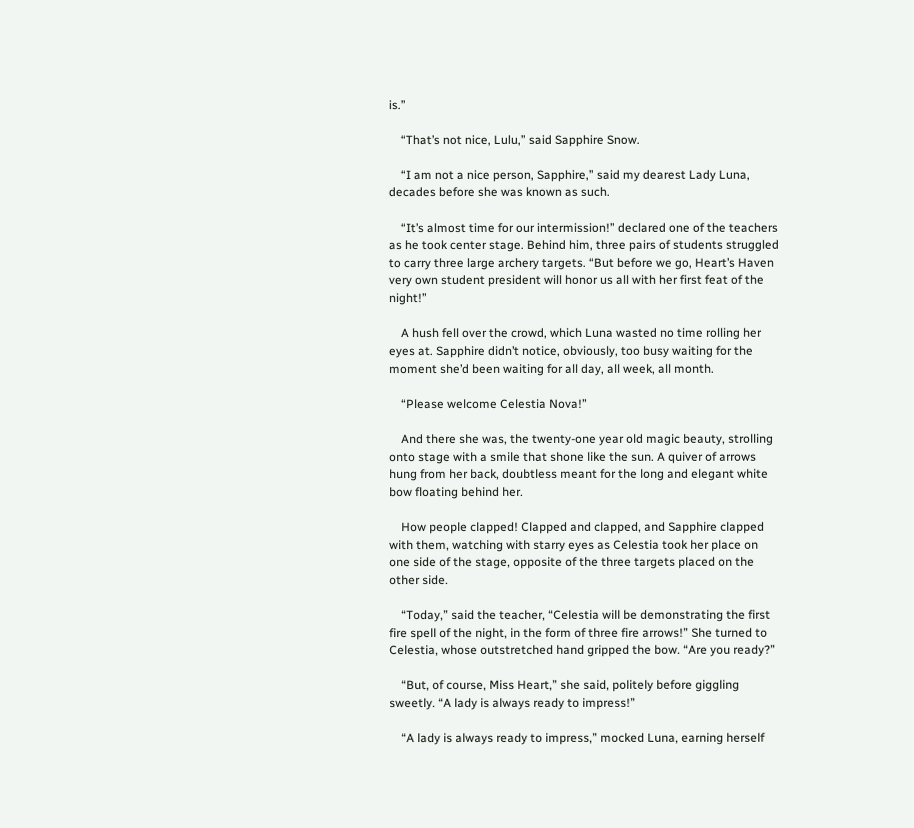is.”

    “That’s not nice, Lulu,” said Sapphire Snow.

    “I am not a nice person, Sapphire,” said my dearest Lady Luna, decades before she was known as such.

    “It’s almost time for our intermission!” declared one of the teachers as he took center stage. Behind him, three pairs of students struggled to carry three large archery targets. “But before we go, Heart’s Haven very own student president will honor us all with her first feat of the night!”

    A hush fell over the crowd, which Luna wasted no time rolling her eyes at. Sapphire didn’t notice, obviously, too busy waiting for the moment she’d been waiting for all day, all week, all month.

    “Please welcome Celestia Nova!”

    And there she was, the twenty-one year old magic beauty, strolling onto stage with a smile that shone like the sun. A quiver of arrows hung from her back, doubtless meant for the long and elegant white bow floating behind her.

    How people clapped! Clapped and clapped, and Sapphire clapped with them, watching with starry eyes as Celestia took her place on one side of the stage, opposite of the three targets placed on the other side.

    “Today,” said the teacher, “Celestia will be demonstrating the first fire spell of the night, in the form of three fire arrows!” She turned to Celestia, whose outstretched hand gripped the bow. “Are you ready?”

    “But, of course, Miss Heart,” she said, politely before giggling sweetly. “A lady is always ready to impress!”

    “A lady is always ready to impress,” mocked Luna, earning herself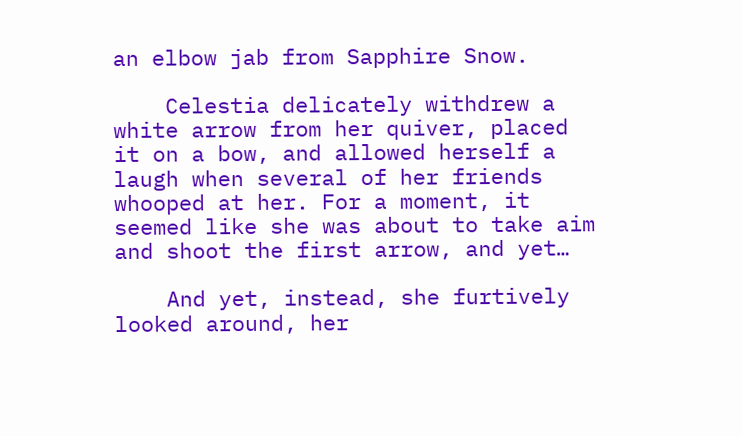an elbow jab from Sapphire Snow.

    Celestia delicately withdrew a white arrow from her quiver, placed it on a bow, and allowed herself a laugh when several of her friends whooped at her. For a moment, it seemed like she was about to take aim and shoot the first arrow, and yet…

    And yet, instead, she furtively looked around, her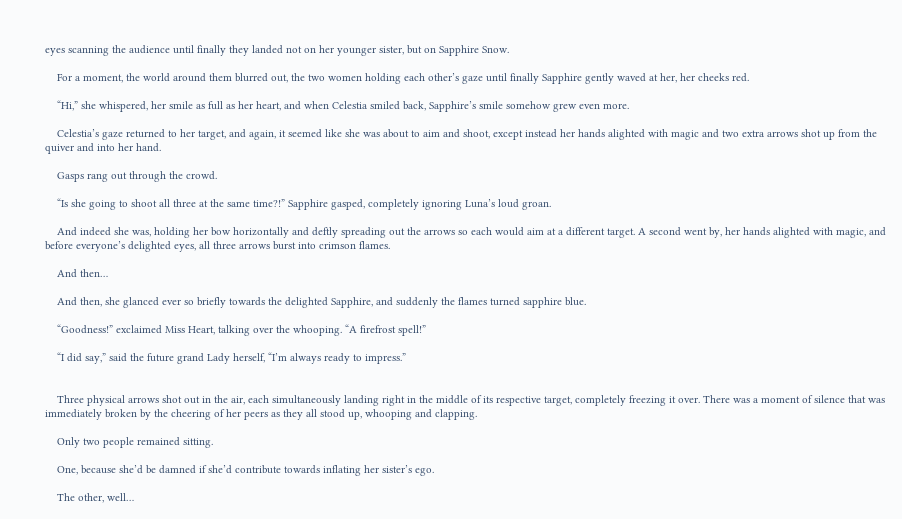eyes scanning the audience until finally they landed not on her younger sister, but on Sapphire Snow.

    For a moment, the world around them blurred out, the two women holding each other’s gaze until finally Sapphire gently waved at her, her cheeks red.

    “Hi,” she whispered, her smile as full as her heart, and when Celestia smiled back, Sapphire’s smile somehow grew even more.

    Celestia’s gaze returned to her target, and again, it seemed like she was about to aim and shoot, except instead her hands alighted with magic and two extra arrows shot up from the quiver and into her hand.

    Gasps rang out through the crowd.

    “Is she going to shoot all three at the same time?!” Sapphire gasped, completely ignoring Luna’s loud groan.

    And indeed she was, holding her bow horizontally and deftly spreading out the arrows so each would aim at a different target. A second went by, her hands alighted with magic, and before everyone’s delighted eyes, all three arrows burst into crimson flames.

    And then…

    And then, she glanced ever so briefly towards the delighted Sapphire, and suddenly the flames turned sapphire blue.

    “Goodness!” exclaimed Miss Heart, talking over the whooping. “A firefrost spell!”

    “I did say,” said the future grand Lady herself, “I’m always ready to impress.”


    Three physical arrows shot out in the air, each simultaneously landing right in the middle of its respective target, completely freezing it over. There was a moment of silence that was immediately broken by the cheering of her peers as they all stood up, whooping and clapping.

    Only two people remained sitting.

    One, because she’d be damned if she’d contribute towards inflating her sister’s ego.

    The other, well…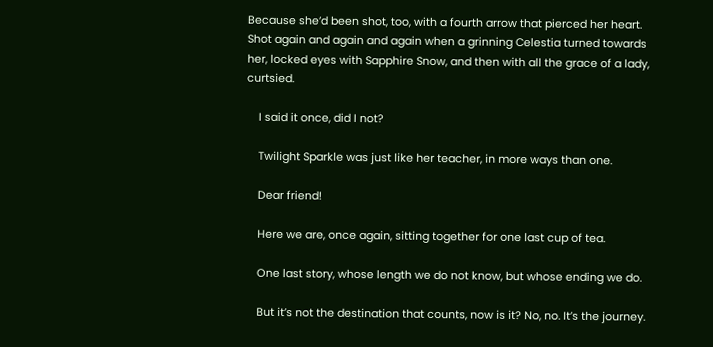Because she’d been shot, too, with a fourth arrow that pierced her heart. Shot again and again and again when a grinning Celestia turned towards her, locked eyes with Sapphire Snow, and then with all the grace of a lady, curtsied.

    I said it once, did I not?

    Twilight Sparkle was just like her teacher, in more ways than one.

    Dear friend!

    Here we are, once again, sitting together for one last cup of tea.

    One last story, whose length we do not know, but whose ending we do.

    But it’s not the destination that counts, now is it? No, no. It’s the journey.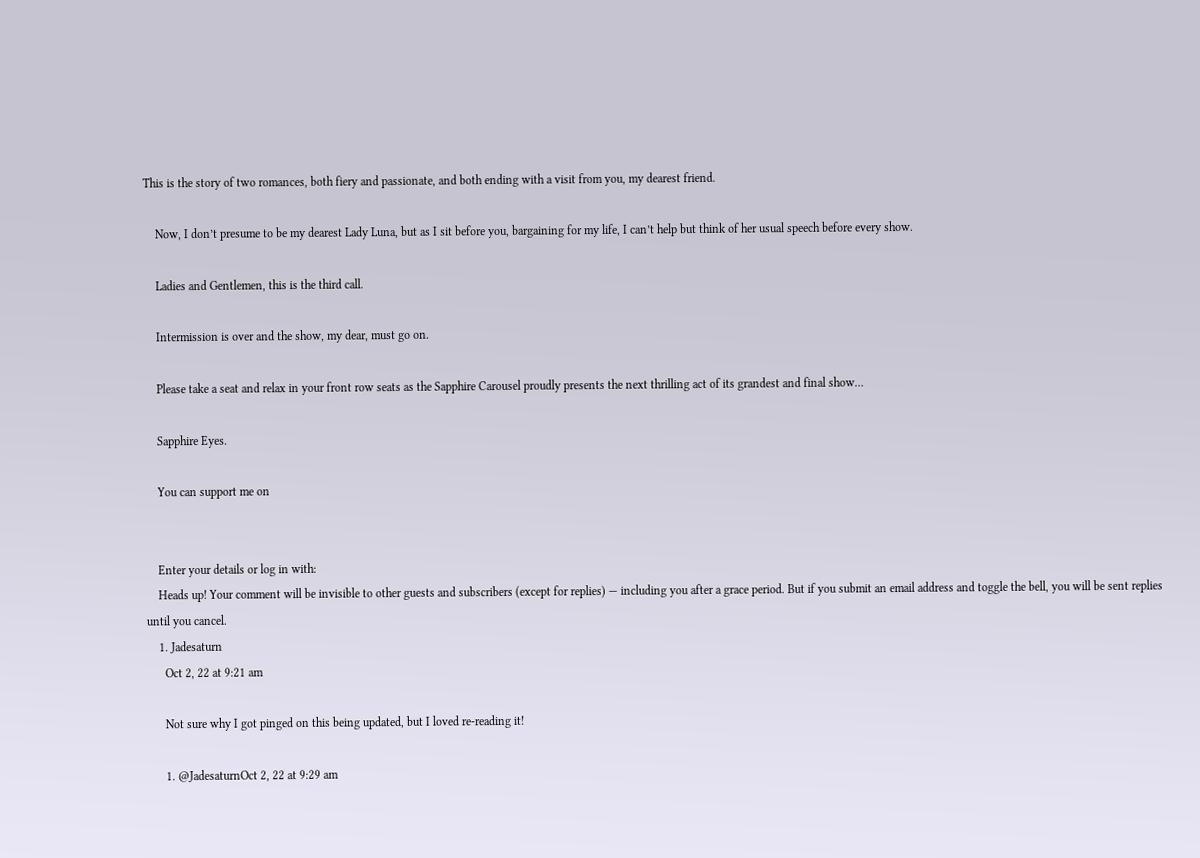This is the story of two romances, both fiery and passionate, and both ending with a visit from you, my dearest friend.

    Now, I don’t presume to be my dearest Lady Luna, but as I sit before you, bargaining for my life, I can’t help but think of her usual speech before every show.

    Ladies and Gentlemen, this is the third call.

    Intermission is over and the show, my dear, must go on.

    Please take a seat and relax in your front row seats as the Sapphire Carousel proudly presents the next thrilling act of its grandest and final show…

    Sapphire Eyes.

    You can support me on


    Enter your details or log in with:
    Heads up! Your comment will be invisible to other guests and subscribers (except for replies) — including you after a grace period. But if you submit an email address and toggle the bell, you will be sent replies until you cancel.
    1. Jadesaturn
      Oct 2, 22 at 9:21 am

      Not sure why I got pinged on this being updated, but I loved re-reading it!

      1. @JadesaturnOct 2, 22 at 9:29 am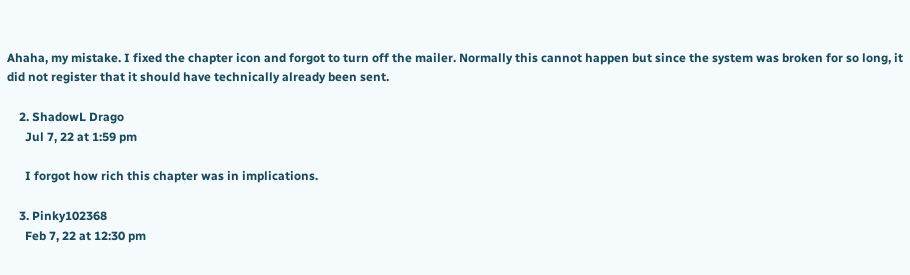Ahaha, my mistake. I fixed the chapter icon and forgot to turn off the mailer. Normally this cannot happen but since the system was broken for so long, it did not register that it should have technically already been sent.

    2. ShadowL Drago
      Jul 7, 22 at 1:59 pm

      I forgot how rich this chapter was in implications.

    3. Pinky102368
      Feb 7, 22 at 12:30 pm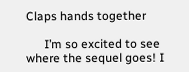Claps hands together

      I’m so excited to see where the sequel goes! I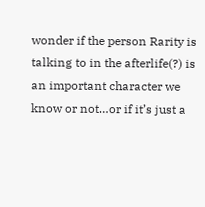wonder if the person Rarity is talking to in the afterlife(?) is an important character we know or not…or if it’s just a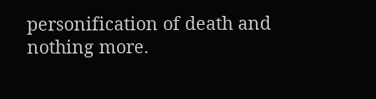personification of death and nothing more.